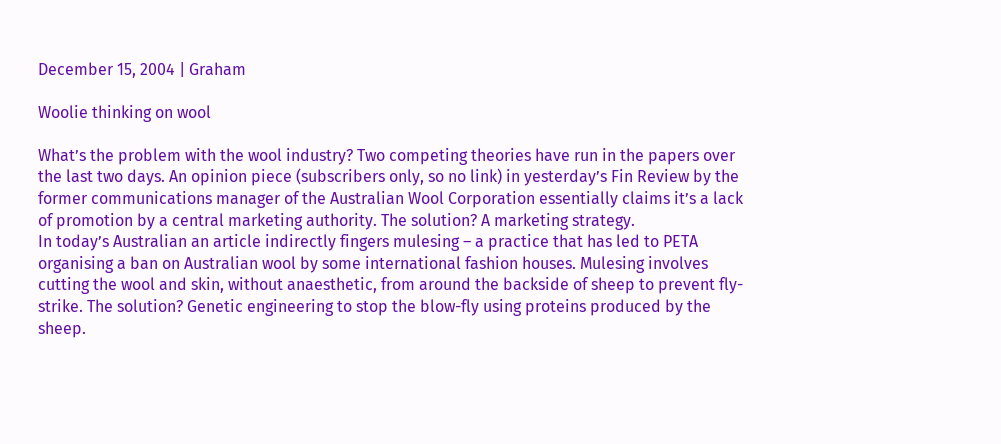December 15, 2004 | Graham

Woolie thinking on wool

What’s the problem with the wool industry? Two competing theories have run in the papers over the last two days. An opinion piece (subscribers only, so no link) in yesterday’s Fin Review by the former communications manager of the Australian Wool Corporation essentially claims it’s a lack of promotion by a central marketing authority. The solution? A marketing strategy.
In today’s Australian an article indirectly fingers mulesing – a practice that has led to PETA organising a ban on Australian wool by some international fashion houses. Mulesing involves cutting the wool and skin, without anaesthetic, from around the backside of sheep to prevent fly-strike. The solution? Genetic engineering to stop the blow-fly using proteins produced by the sheep.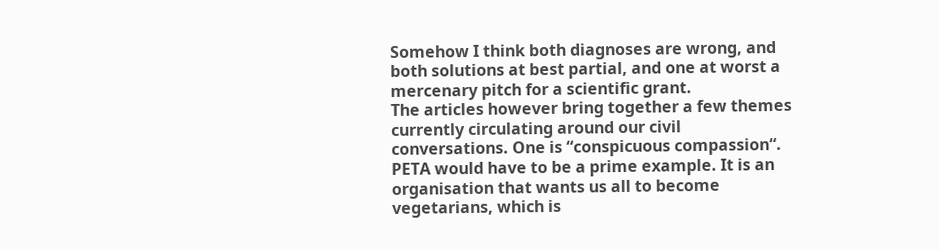Somehow I think both diagnoses are wrong, and both solutions at best partial, and one at worst a mercenary pitch for a scientific grant.
The articles however bring together a few themes currently circulating around our civil conversations. One is “conspicuous compassion“. PETA would have to be a prime example. It is an organisation that wants us all to become vegetarians, which is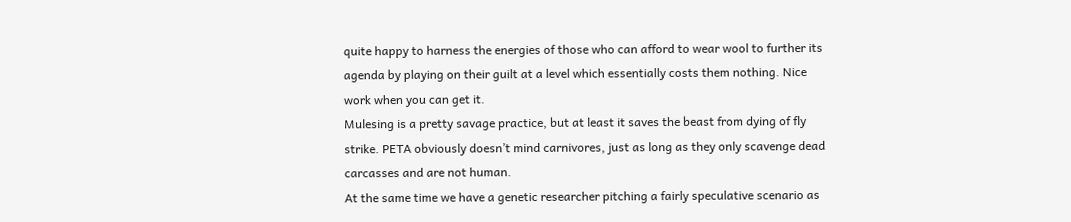quite happy to harness the energies of those who can afford to wear wool to further its agenda by playing on their guilt at a level which essentially costs them nothing. Nice work when you can get it.
Mulesing is a pretty savage practice, but at least it saves the beast from dying of fly strike. PETA obviously doesn’t mind carnivores, just as long as they only scavenge dead carcasses and are not human.
At the same time we have a genetic researcher pitching a fairly speculative scenario as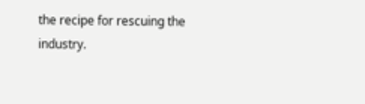the recipe for rescuing the industry.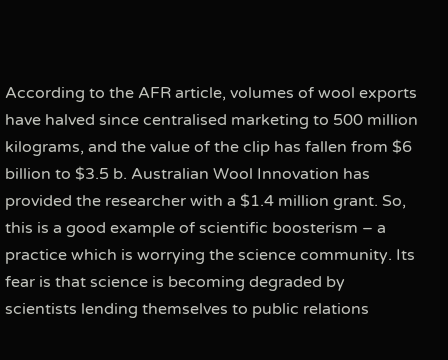According to the AFR article, volumes of wool exports have halved since centralised marketing to 500 million kilograms, and the value of the clip has fallen from $6 billion to $3.5 b. Australian Wool Innovation has provided the researcher with a $1.4 million grant. So, this is a good example of scientific boosterism – a practice which is worrying the science community. Its fear is that science is becoming degraded by scientists lending themselves to public relations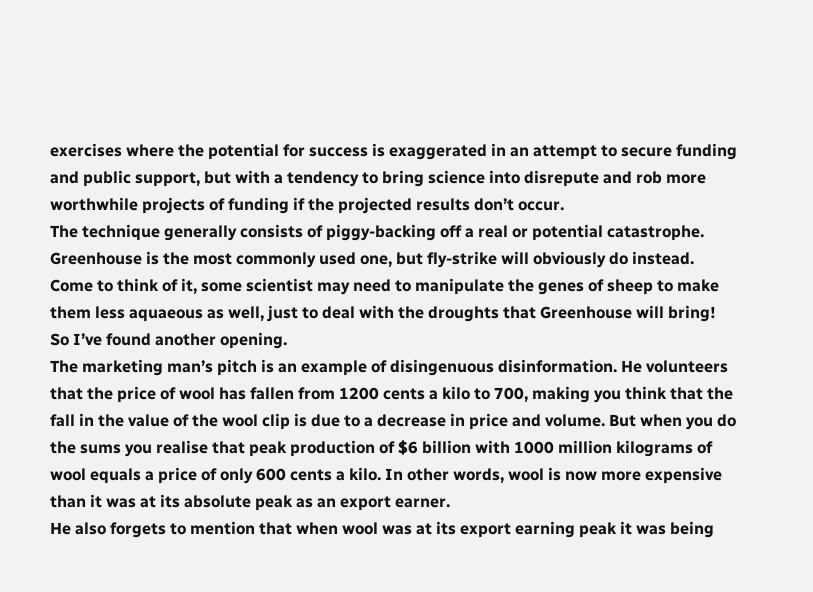exercises where the potential for success is exaggerated in an attempt to secure funding and public support, but with a tendency to bring science into disrepute and rob more worthwhile projects of funding if the projected results don’t occur.
The technique generally consists of piggy-backing off a real or potential catastrophe. Greenhouse is the most commonly used one, but fly-strike will obviously do instead. Come to think of it, some scientist may need to manipulate the genes of sheep to make them less aquaeous as well, just to deal with the droughts that Greenhouse will bring! So I’ve found another opening.
The marketing man’s pitch is an example of disingenuous disinformation. He volunteers that the price of wool has fallen from 1200 cents a kilo to 700, making you think that the fall in the value of the wool clip is due to a decrease in price and volume. But when you do the sums you realise that peak production of $6 billion with 1000 million kilograms of wool equals a price of only 600 cents a kilo. In other words, wool is now more expensive than it was at its absolute peak as an export earner.
He also forgets to mention that when wool was at its export earning peak it was being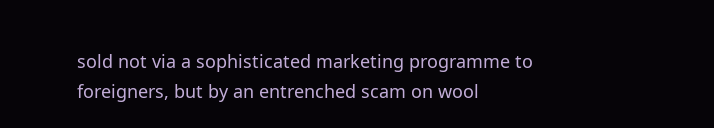sold not via a sophisticated marketing programme to foreigners, but by an entrenched scam on wool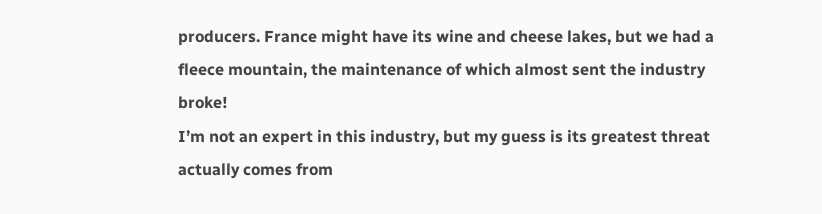producers. France might have its wine and cheese lakes, but we had a fleece mountain, the maintenance of which almost sent the industry broke!
I’m not an expert in this industry, but my guess is its greatest threat actually comes from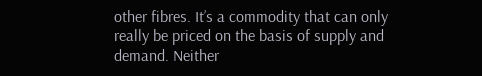other fibres. It’s a commodity that can only really be priced on the basis of supply and demand. Neither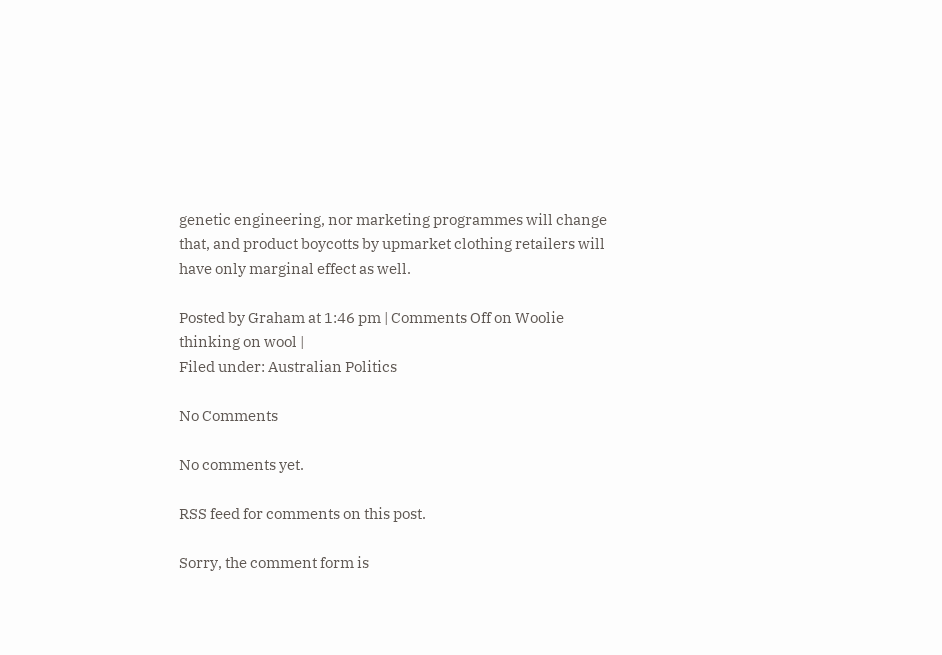genetic engineering, nor marketing programmes will change that, and product boycotts by upmarket clothing retailers will have only marginal effect as well.

Posted by Graham at 1:46 pm | Comments Off on Woolie thinking on wool |
Filed under: Australian Politics

No Comments

No comments yet.

RSS feed for comments on this post.

Sorry, the comment form is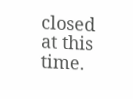closed at this time.